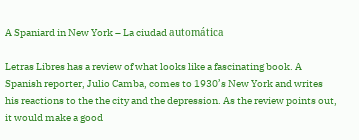A Spaniard in New York – La ciudad automática

Letras Libres has a review of what looks like a fascinating book. A Spanish reporter, Julio Camba, comes to 1930’s New York and writes his reactions to the the city and the depression. As the review points out, it would make a good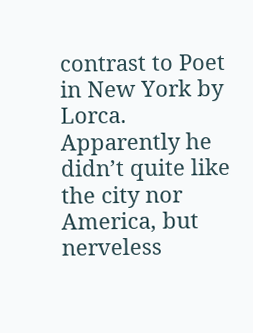contrast to Poet in New York by Lorca. Apparently he didn’t quite like the city nor America, but nerveless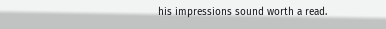his impressions sound worth a read.